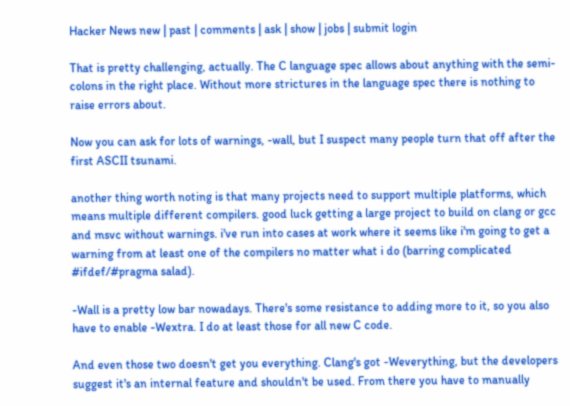Hacker News new | past | comments | ask | show | jobs | submit login

That is pretty challenging, actually. The C language spec allows about anything with the semi-colons in the right place. Without more strictures in the language spec there is nothing to raise errors about.

Now you can ask for lots of warnings, -wall, but I suspect many people turn that off after the first ASCII tsunami.

another thing worth noting is that many projects need to support multiple platforms, which means multiple different compilers. good luck getting a large project to build on clang or gcc and msvc without warnings. i've run into cases at work where it seems like i'm going to get a warning from at least one of the compilers no matter what i do (barring complicated #ifdef/#pragma salad).

-Wall is a pretty low bar nowadays. There's some resistance to adding more to it, so you also have to enable -Wextra. I do at least those for all new C code.

And even those two doesn't get you everything. Clang's got -Weverything, but the developers suggest it's an internal feature and shouldn't be used. From there you have to manually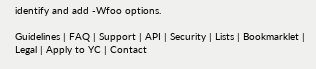identify and add -Wfoo options.

Guidelines | FAQ | Support | API | Security | Lists | Bookmarklet | Legal | Apply to YC | Contact